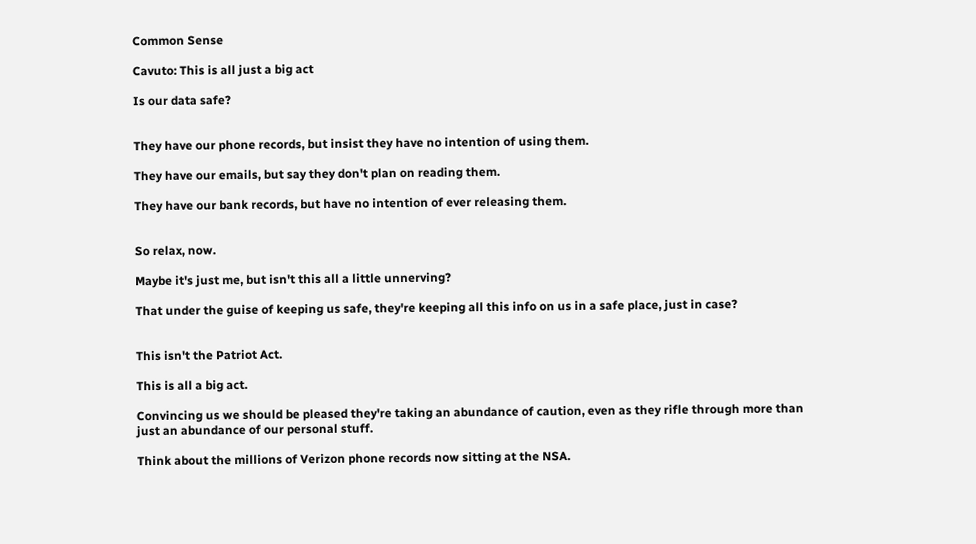Common Sense

Cavuto: This is all just a big act

Is our data safe?


They have our phone records, but insist they have no intention of using them.

They have our emails, but say they don't plan on reading them.

They have our bank records, but have no intention of ever releasing them.


So relax, now.

Maybe it's just me, but isn't this all a little unnerving?

That under the guise of keeping us safe, they're keeping all this info on us in a safe place, just in case?


This isn't the Patriot Act.

This is all a big act.

Convincing us we should be pleased they're taking an abundance of caution, even as they rifle through more than just an abundance of our personal stuff.

Think about the millions of Verizon phone records now sitting at the NSA.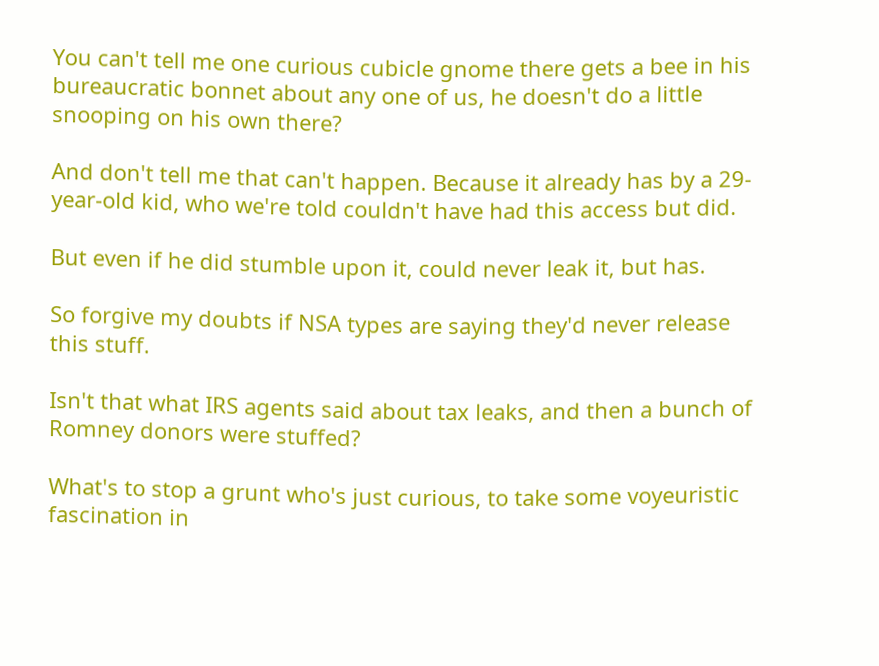You can't tell me one curious cubicle gnome there gets a bee in his bureaucratic bonnet about any one of us, he doesn't do a little snooping on his own there?

And don't tell me that can't happen. Because it already has by a 29-year-old kid, who we're told couldn't have had this access but did.

But even if he did stumble upon it, could never leak it, but has.

So forgive my doubts if NSA types are saying they'd never release this stuff.

Isn't that what IRS agents said about tax leaks, and then a bunch of Romney donors were stuffed?

What's to stop a grunt who's just curious, to take some voyeuristic fascination in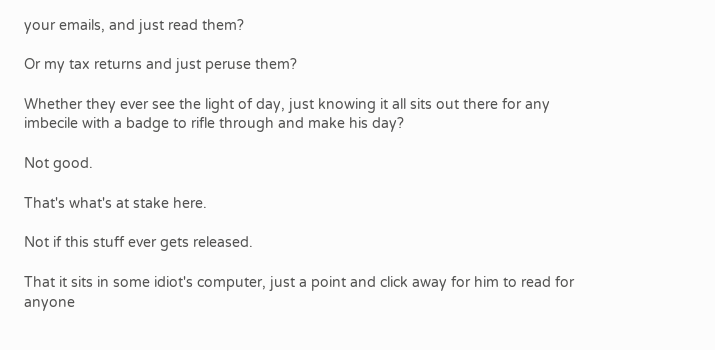your emails, and just read them?

Or my tax returns and just peruse them?

Whether they ever see the light of day, just knowing it all sits out there for any imbecile with a badge to rifle through and make his day?

Not good.

That's what's at stake here.

Not if this stuff ever gets released.

That it sits in some idiot's computer, just a point and click away for him to read for anyone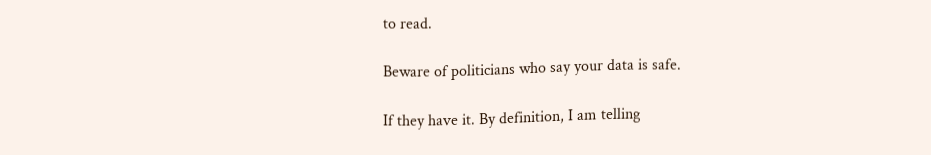to read.

Beware of politicians who say your data is safe.

If they have it. By definition, I am telling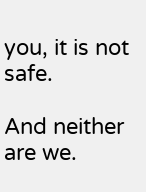you, it is not safe.

And neither are we.